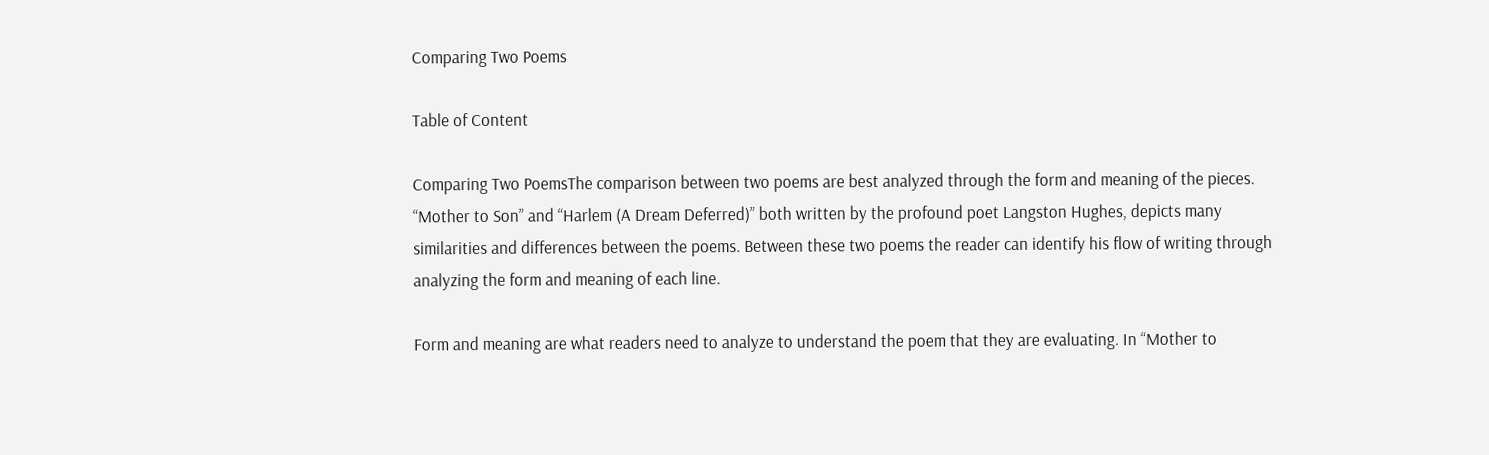Comparing Two Poems

Table of Content

Comparing Two PoemsThe comparison between two poems are best analyzed through the form and meaning of the pieces. “Mother to Son” and “Harlem (A Dream Deferred)” both written by the profound poet Langston Hughes, depicts many similarities and differences between the poems. Between these two poems the reader can identify his flow of writing through analyzing the form and meaning of each line.

Form and meaning are what readers need to analyze to understand the poem that they are evaluating. In “Mother to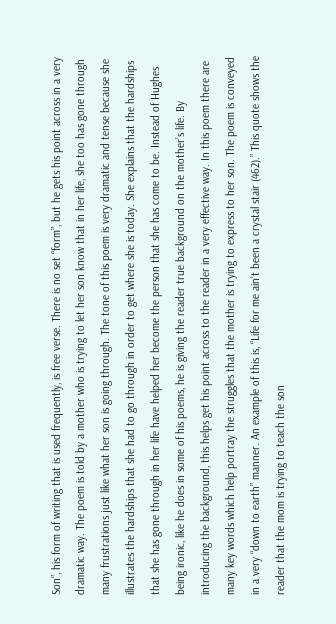Son”, his form of writing that is used frequently, is free verse. There is no set “form”, but he gets his point across in a very dramatic way. The poem is told by a mother who is trying to let her son know that in her life, she too has gone through many frustrations just like what her son is going through. The tone of this poem is very dramatic and tense because she illustrates the hardships that she had to go through in order to get where she is today. She explains that the hardships that she has gone through in her life have helped her become the person that she has come to be. Instead of Hughes being ironic, like he does in some of his poems, he is giving the reader true background on the mother’s life. By introducing the background, this helps get his point across to the reader in a very effective way. In this poem there are many key words which help portray the struggles that the mother is trying to express to her son. The poem is conveyed in a very “down to earth” manner. An example of this is, “Life for me ain’t been a crystal stair (462).” This quote shows the reader that the mom is trying to teach the son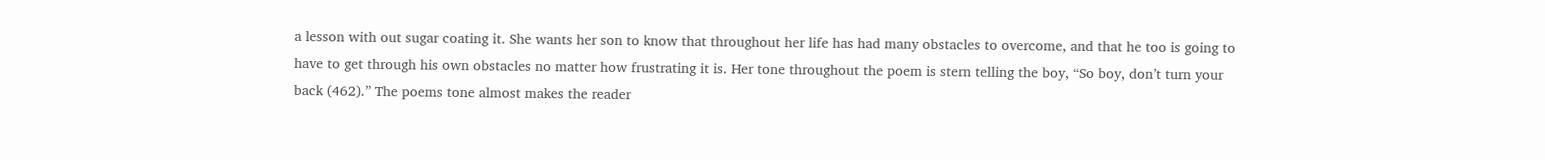a lesson with out sugar coating it. She wants her son to know that throughout her life has had many obstacles to overcome, and that he too is going to have to get through his own obstacles no matter how frustrating it is. Her tone throughout the poem is stern telling the boy, “So boy, don’t turn your back (462).” The poems tone almost makes the reader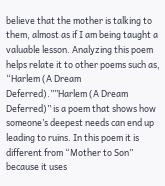believe that the mother is talking to them, almost as if I am being taught a valuable lesson. Analyzing this poem helps relate it to other poems such as, “Harlem (A Dream Deferred).””Harlem (A Dream Deferred)” is a poem that shows how someone’s deepest needs can end up leading to ruins. In this poem it is different from “Mother to Son” because it uses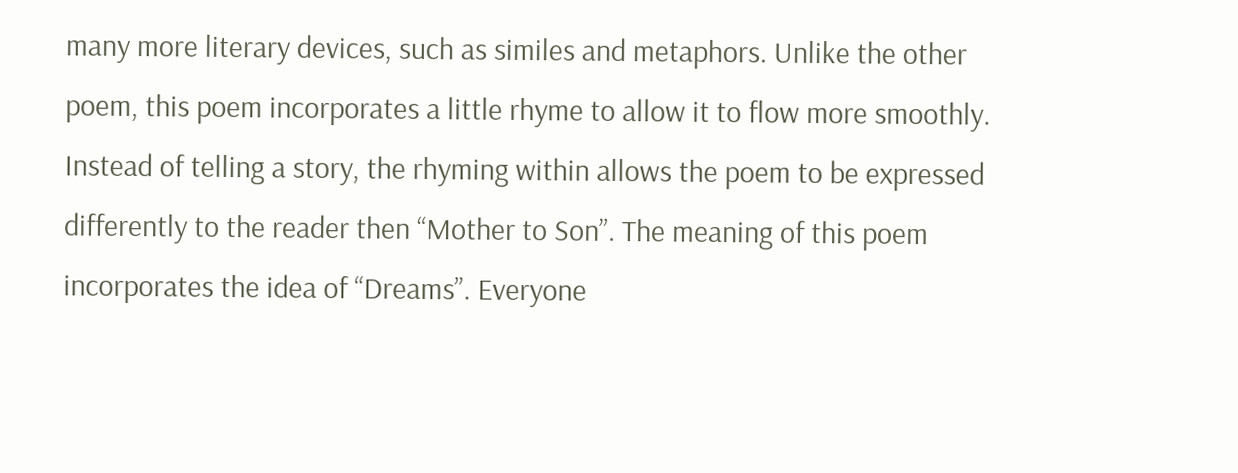many more literary devices, such as similes and metaphors. Unlike the other poem, this poem incorporates a little rhyme to allow it to flow more smoothly. Instead of telling a story, the rhyming within allows the poem to be expressed differently to the reader then “Mother to Son”. The meaning of this poem incorporates the idea of “Dreams”. Everyone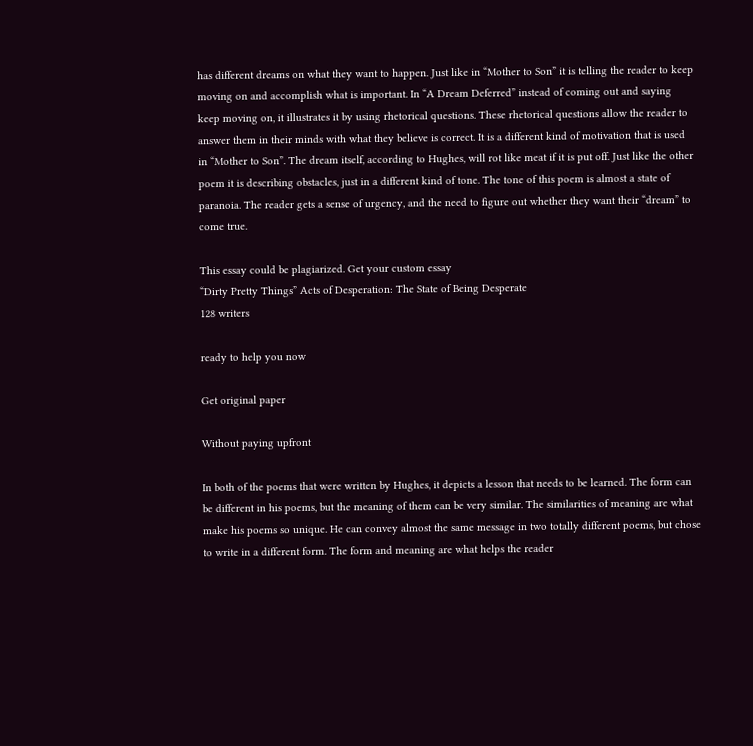has different dreams on what they want to happen. Just like in “Mother to Son” it is telling the reader to keep moving on and accomplish what is important. In “A Dream Deferred” instead of coming out and saying keep moving on, it illustrates it by using rhetorical questions. These rhetorical questions allow the reader to answer them in their minds with what they believe is correct. It is a different kind of motivation that is used in “Mother to Son”. The dream itself, according to Hughes, will rot like meat if it is put off. Just like the other poem it is describing obstacles, just in a different kind of tone. The tone of this poem is almost a state of paranoia. The reader gets a sense of urgency, and the need to figure out whether they want their “dream” to come true.

This essay could be plagiarized. Get your custom essay
“Dirty Pretty Things” Acts of Desperation: The State of Being Desperate
128 writers

ready to help you now

Get original paper

Without paying upfront

In both of the poems that were written by Hughes, it depicts a lesson that needs to be learned. The form can be different in his poems, but the meaning of them can be very similar. The similarities of meaning are what make his poems so unique. He can convey almost the same message in two totally different poems, but chose to write in a different form. The form and meaning are what helps the reader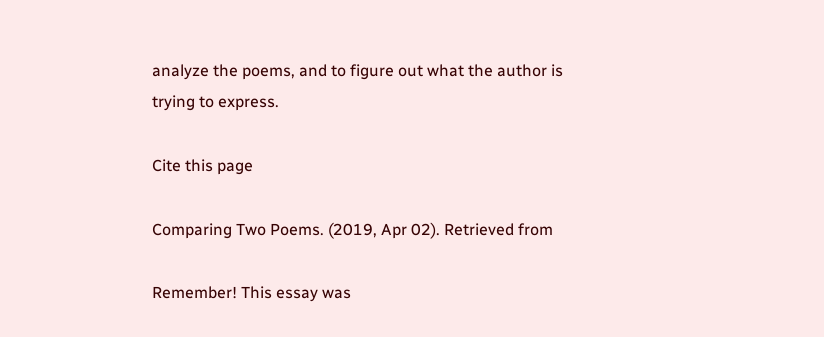analyze the poems, and to figure out what the author is trying to express.

Cite this page

Comparing Two Poems. (2019, Apr 02). Retrieved from

Remember! This essay was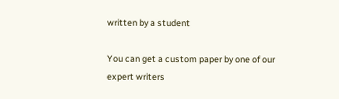written by a student

You can get a custom paper by one of our expert writers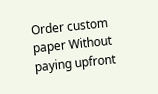Order custom paper Without paying upfront